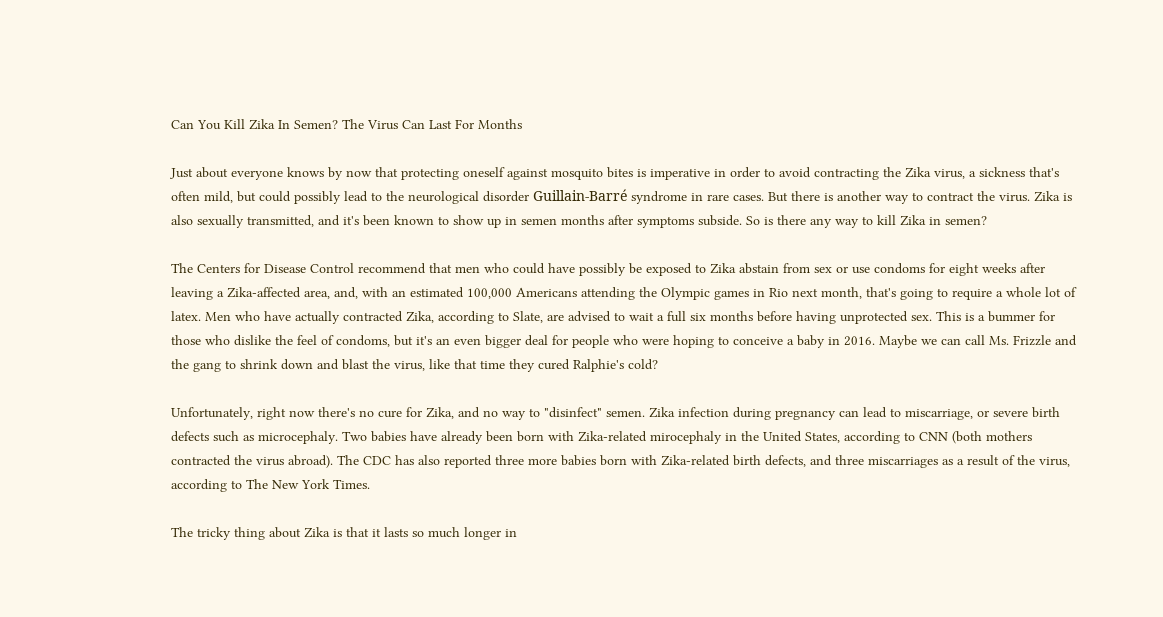Can You Kill Zika In Semen? The Virus Can Last For Months

Just about everyone knows by now that protecting oneself against mosquito bites is imperative in order to avoid contracting the Zika virus, a sickness that's often mild, but could possibly lead to the neurological disorder Guillain-Barré syndrome in rare cases. But there is another way to contract the virus. Zika is also sexually transmitted, and it's been known to show up in semen months after symptoms subside. So is there any way to kill Zika in semen?

The Centers for Disease Control recommend that men who could have possibly be exposed to Zika abstain from sex or use condoms for eight weeks after leaving a Zika-affected area, and, with an estimated 100,000 Americans attending the Olympic games in Rio next month, that's going to require a whole lot of latex. Men who have actually contracted Zika, according to Slate, are advised to wait a full six months before having unprotected sex. This is a bummer for those who dislike the feel of condoms, but it's an even bigger deal for people who were hoping to conceive a baby in 2016. Maybe we can call Ms. Frizzle and the gang to shrink down and blast the virus, like that time they cured Ralphie's cold?

Unfortunately, right now there's no cure for Zika, and no way to "disinfect" semen. Zika infection during pregnancy can lead to miscarriage, or severe birth defects such as microcephaly. Two babies have already been born with Zika-related mirocephaly in the United States, according to CNN (both mothers contracted the virus abroad). The CDC has also reported three more babies born with Zika-related birth defects, and three miscarriages as a result of the virus, according to The New York Times.

The tricky thing about Zika is that it lasts so much longer in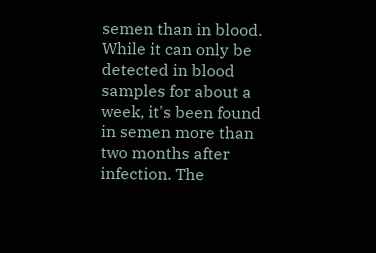semen than in blood. While it can only be detected in blood samples for about a week, it's been found in semen more than two months after infection. The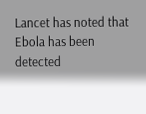Lancet has noted that Ebola has been detected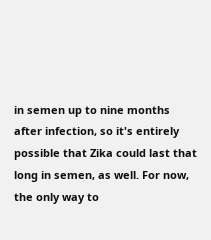in semen up to nine months after infection, so it's entirely possible that Zika could last that long in semen, as well. For now, the only way to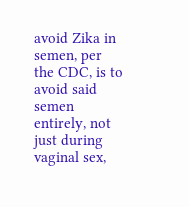avoid Zika in semen, per the CDC, is to avoid said semen entirely, not just during vaginal sex,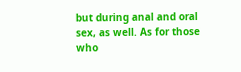but during anal and oral sex, as well. As for those who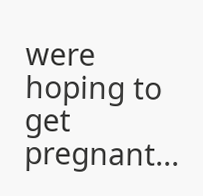were hoping to get pregnant...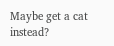Maybe get a cat instead?